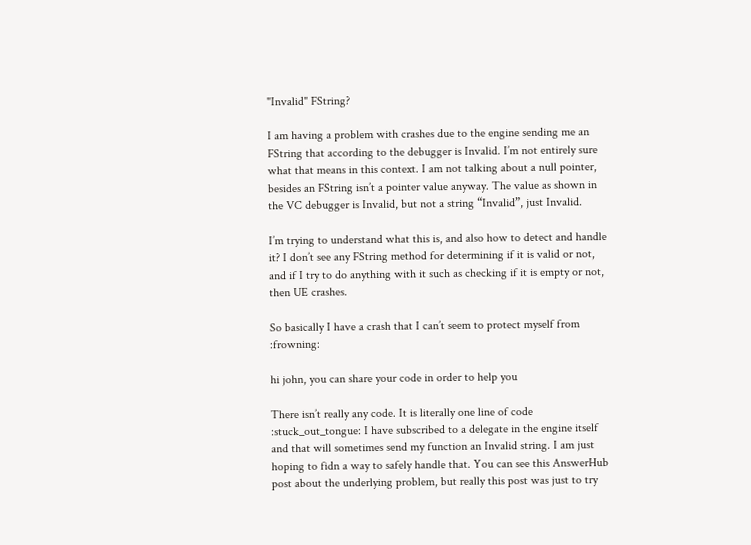"Invalid" FString?

I am having a problem with crashes due to the engine sending me an FString that according to the debugger is Invalid. I’m not entirely sure what that means in this context. I am not talking about a null pointer, besides an FString isn’t a pointer value anyway. The value as shown in the VC debugger is Invalid, but not a string “Invalid”, just Invalid.

I’m trying to understand what this is, and also how to detect and handle it? I don’t see any FString method for determining if it is valid or not, and if I try to do anything with it such as checking if it is empty or not, then UE crashes.

So basically I have a crash that I can’t seem to protect myself from :frowning:

hi john, you can share your code in order to help you

There isn’t really any code. It is literally one line of code :stuck_out_tongue: I have subscribed to a delegate in the engine itself and that will sometimes send my function an Invalid string. I am just hoping to fidn a way to safely handle that. You can see this AnswerHub post about the underlying problem, but really this post was just to try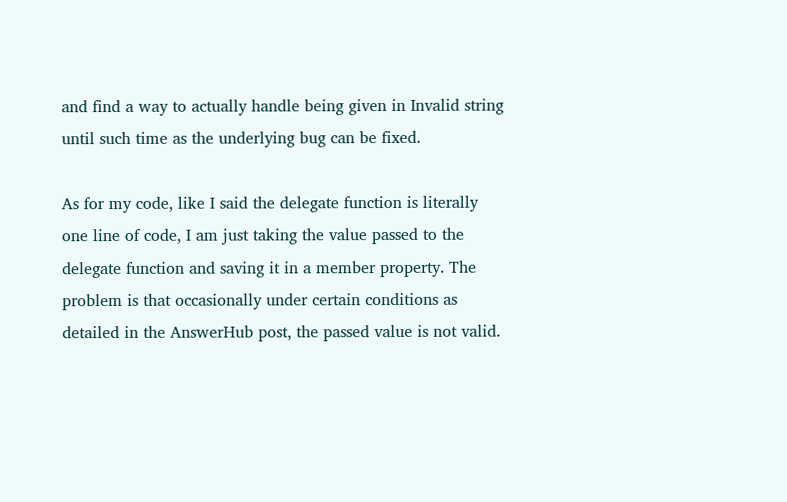and find a way to actually handle being given in Invalid string until such time as the underlying bug can be fixed.

As for my code, like I said the delegate function is literally one line of code, I am just taking the value passed to the delegate function and saving it in a member property. The problem is that occasionally under certain conditions as detailed in the AnswerHub post, the passed value is not valid.